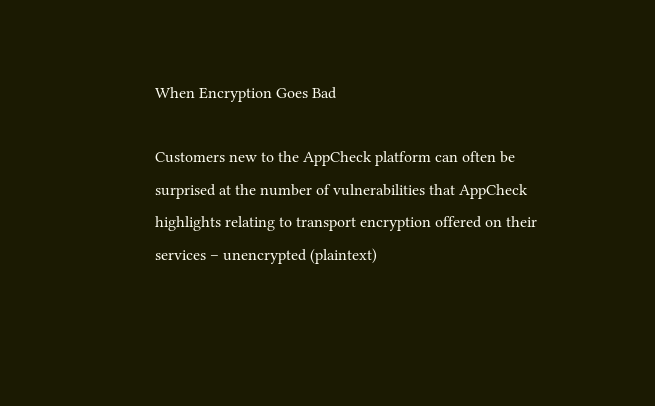When Encryption Goes Bad

Customers new to the AppCheck platform can often be surprised at the number of vulnerabilities that AppCheck highlights relating to transport encryption offered on their services – unencrypted (plaintext)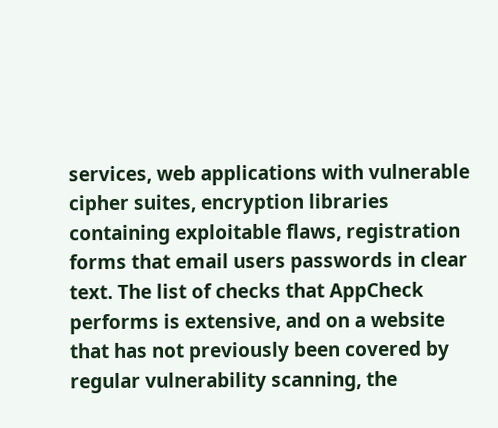services, web applications with vulnerable cipher suites, encryption libraries containing exploitable flaws, registration forms that email users passwords in clear text. The list of checks that AppCheck performs is extensive, and on a website that has not previously been covered by regular vulnerability scanning, the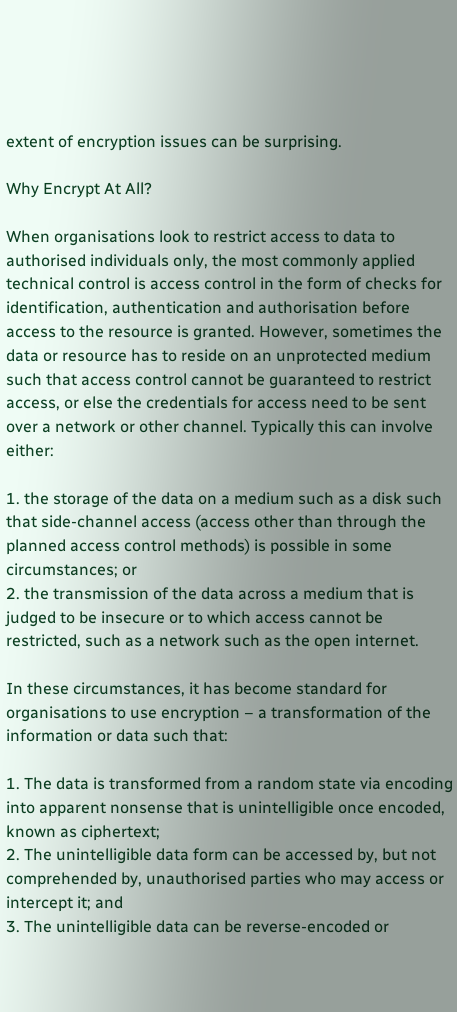extent of encryption issues can be surprising.

Why Encrypt At All?

When organisations look to restrict access to data to authorised individuals only, the most commonly applied technical control is access control in the form of checks for identification, authentication and authorisation before access to the resource is granted. However, sometimes the data or resource has to reside on an unprotected medium such that access control cannot be guaranteed to restrict access, or else the credentials for access need to be sent over a network or other channel. Typically this can involve either:

1. the storage of the data on a medium such as a disk such that side-channel access (access other than through the planned access control methods) is possible in some circumstances; or
2. the transmission of the data across a medium that is judged to be insecure or to which access cannot be restricted, such as a network such as the open internet.

In these circumstances, it has become standard for organisations to use encryption – a transformation of the information or data such that:

1. The data is transformed from a random state via encoding into apparent nonsense that is unintelligible once encoded, known as ciphertext;
2. The unintelligible data form can be accessed by, but not comprehended by, unauthorised parties who may access or intercept it; and
3. The unintelligible data can be reverse-encoded or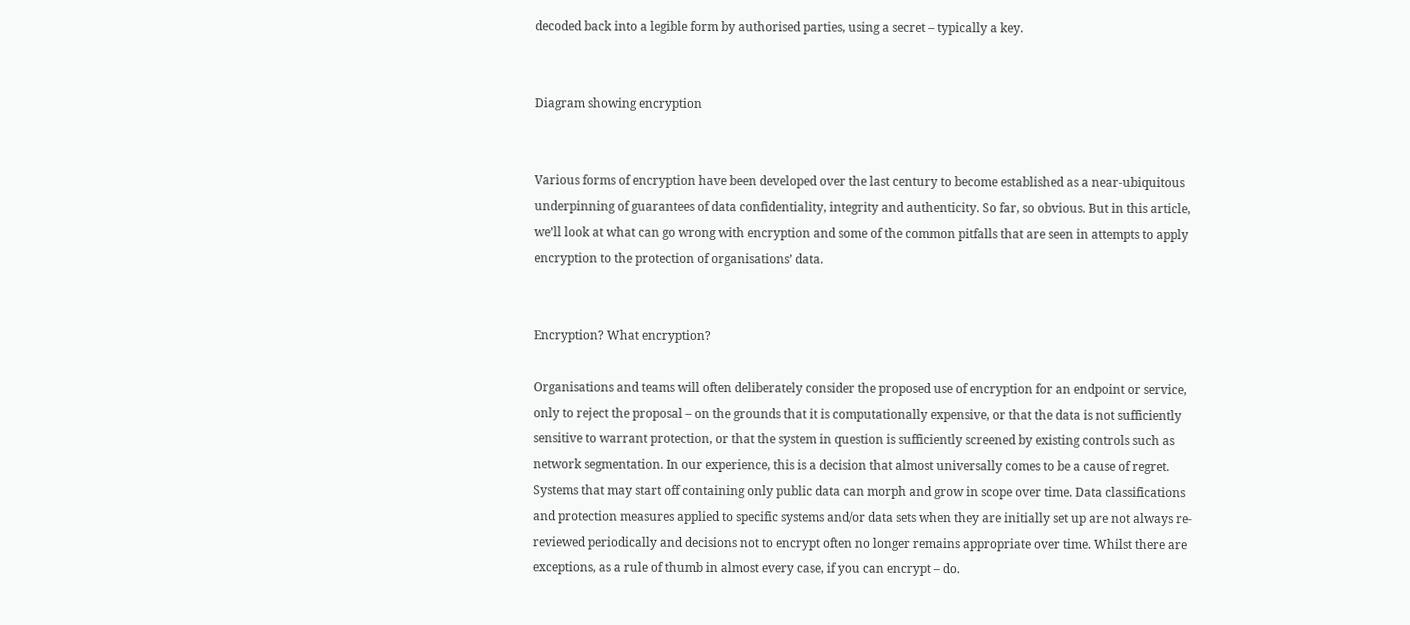decoded back into a legible form by authorised parties, using a secret – typically a key.


Diagram showing encryption


Various forms of encryption have been developed over the last century to become established as a near-ubiquitous underpinning of guarantees of data confidentiality, integrity and authenticity. So far, so obvious. But in this article, we’ll look at what can go wrong with encryption and some of the common pitfalls that are seen in attempts to apply encryption to the protection of organisations’ data.


Encryption? What encryption?

Organisations and teams will often deliberately consider the proposed use of encryption for an endpoint or service, only to reject the proposal – on the grounds that it is computationally expensive, or that the data is not sufficiently sensitive to warrant protection, or that the system in question is sufficiently screened by existing controls such as network segmentation. In our experience, this is a decision that almost universally comes to be a cause of regret. Systems that may start off containing only public data can morph and grow in scope over time. Data classifications and protection measures applied to specific systems and/or data sets when they are initially set up are not always re-reviewed periodically and decisions not to encrypt often no longer remains appropriate over time. Whilst there are exceptions, as a rule of thumb in almost every case, if you can encrypt – do.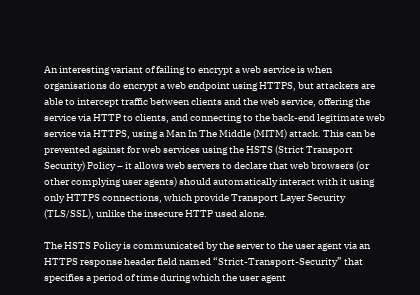An interesting variant of failing to encrypt a web service is when organisations do encrypt a web endpoint using HTTPS, but attackers are able to intercept traffic between clients and the web service, offering the service via HTTP to clients, and connecting to the back-end legitimate web service via HTTPS, using a Man In The Middle (MITM) attack. This can be prevented against for web services using the HSTS (Strict Transport Security) Policy – it allows web servers to declare that web browsers (or other complying user agents) should automatically interact with it using only HTTPS connections, which provide Transport Layer Security (TLS/SSL), unlike the insecure HTTP used alone.

The HSTS Policy is communicated by the server to the user agent via an HTTPS response header field named “Strict-Transport-Security” that specifies a period of time during which the user agent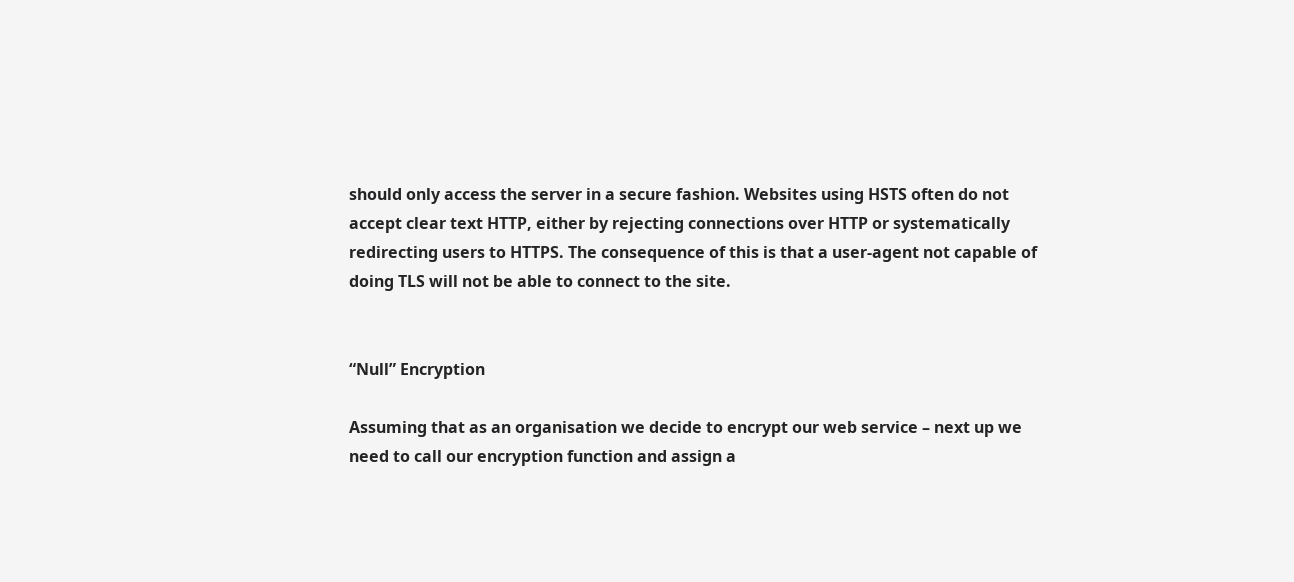should only access the server in a secure fashion. Websites using HSTS often do not accept clear text HTTP, either by rejecting connections over HTTP or systematically redirecting users to HTTPS. The consequence of this is that a user-agent not capable of doing TLS will not be able to connect to the site.


“Null” Encryption

Assuming that as an organisation we decide to encrypt our web service – next up we need to call our encryption function and assign a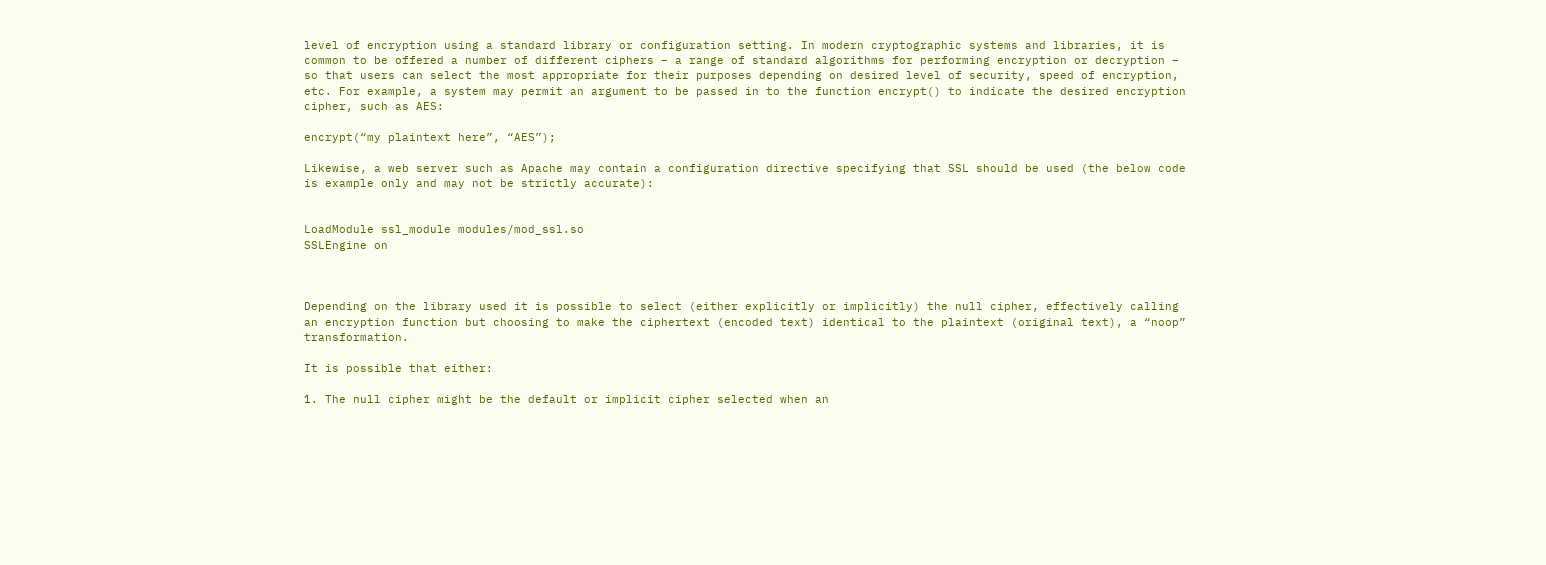level of encryption using a standard library or configuration setting. In modern cryptographic systems and libraries, it is common to be offered a number of different ciphers – a range of standard algorithms for performing encryption or decryption – so that users can select the most appropriate for their purposes depending on desired level of security, speed of encryption, etc. For example, a system may permit an argument to be passed in to the function encrypt() to indicate the desired encryption cipher, such as AES:

encrypt(“my plaintext here”, “AES”);

Likewise, a web server such as Apache may contain a configuration directive specifying that SSL should be used (the below code is example only and may not be strictly accurate):


LoadModule ssl_module modules/mod_ssl.so
SSLEngine on



Depending on the library used it is possible to select (either explicitly or implicitly) the null cipher, effectively calling an encryption function but choosing to make the ciphertext (encoded text) identical to the plaintext (original text), a “noop” transformation.

It is possible that either:

1. The null cipher might be the default or implicit cipher selected when an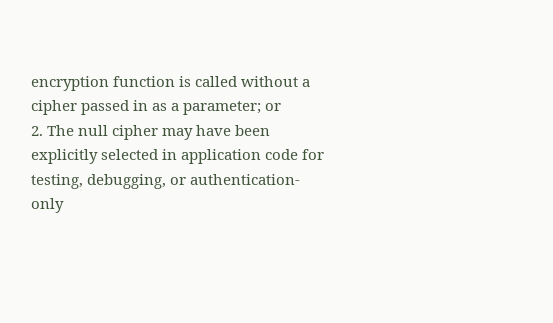encryption function is called without a cipher passed in as a parameter; or
2. The null cipher may have been explicitly selected in application code for testing, debugging, or authentication-only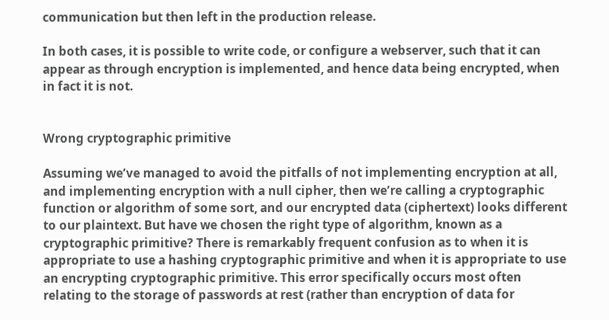communication but then left in the production release.

In both cases, it is possible to write code, or configure a webserver, such that it can appear as through encryption is implemented, and hence data being encrypted, when in fact it is not.


Wrong cryptographic primitive

Assuming we’ve managed to avoid the pitfalls of not implementing encryption at all, and implementing encryption with a null cipher, then we’re calling a cryptographic function or algorithm of some sort, and our encrypted data (ciphertext) looks different to our plaintext. But have we chosen the right type of algorithm, known as a cryptographic primitive? There is remarkably frequent confusion as to when it is appropriate to use a hashing cryptographic primitive and when it is appropriate to use an encrypting cryptographic primitive. This error specifically occurs most often relating to the storage of passwords at rest (rather than encryption of data for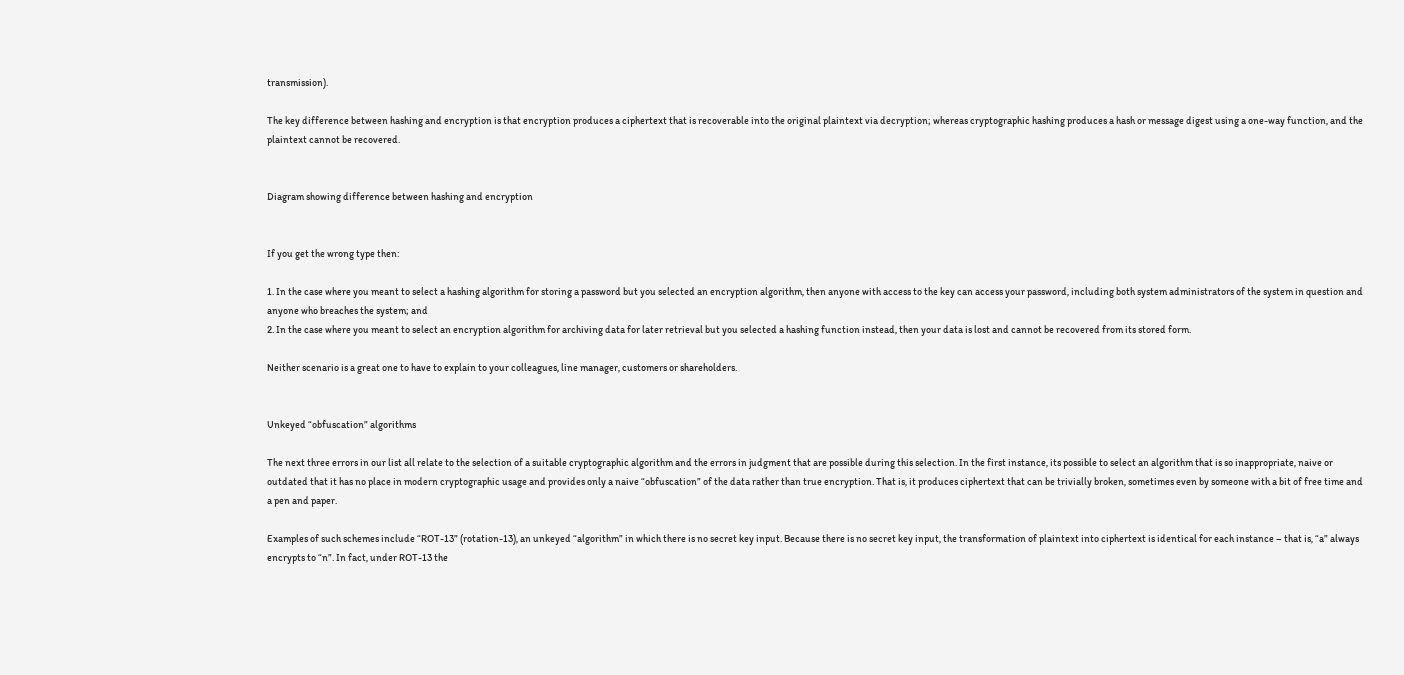transmission).

The key difference between hashing and encryption is that encryption produces a ciphertext that is recoverable into the original plaintext via decryption; whereas cryptographic hashing produces a hash or message digest using a one-way function, and the plaintext cannot be recovered.


Diagram showing difference between hashing and encryption


If you get the wrong type then:

1. In the case where you meant to select a hashing algorithm for storing a password but you selected an encryption algorithm, then anyone with access to the key can access your password, including both system administrators of the system in question and anyone who breaches the system; and
2. In the case where you meant to select an encryption algorithm for archiving data for later retrieval but you selected a hashing function instead, then your data is lost and cannot be recovered from its stored form.

Neither scenario is a great one to have to explain to your colleagues, line manager, customers or shareholders.


Unkeyed “obfuscation” algorithms

The next three errors in our list all relate to the selection of a suitable cryptographic algorithm and the errors in judgment that are possible during this selection. In the first instance, its possible to select an algorithm that is so inappropriate, naive or outdated that it has no place in modern cryptographic usage and provides only a naive “obfuscation” of the data rather than true encryption. That is, it produces ciphertext that can be trivially broken, sometimes even by someone with a bit of free time and a pen and paper.

Examples of such schemes include “ROT-13” (rotation-13), an unkeyed “algorithm” in which there is no secret key input. Because there is no secret key input, the transformation of plaintext into ciphertext is identical for each instance – that is, “a” always encrypts to “n”. In fact, under ROT-13 the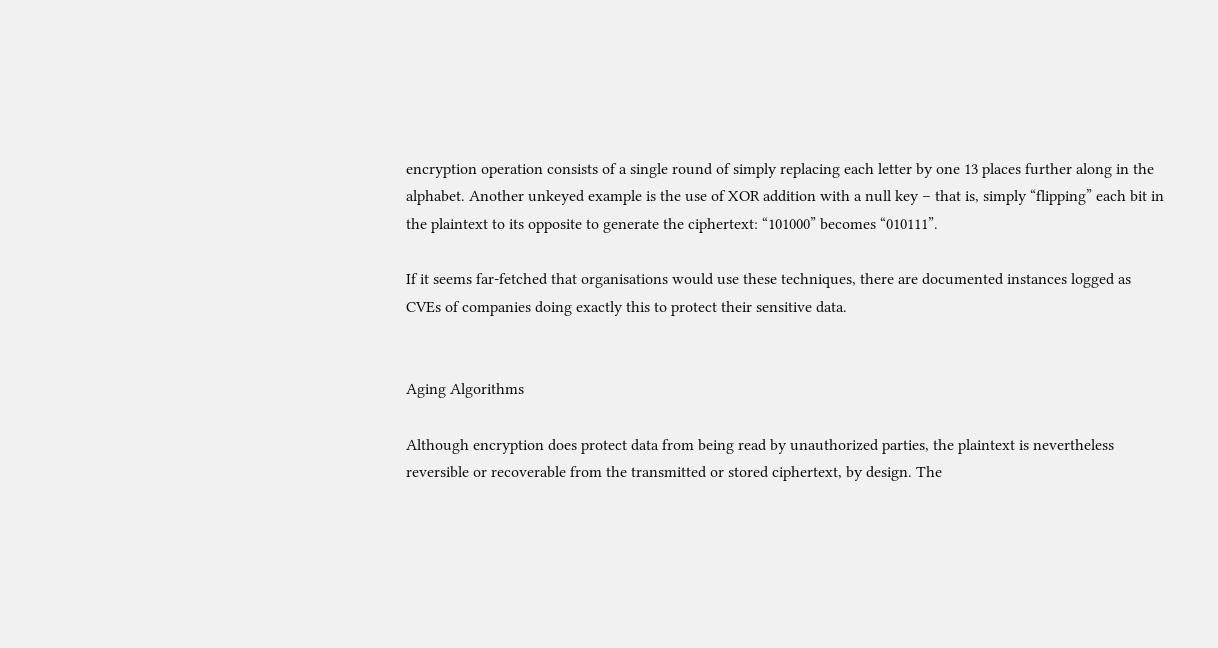encryption operation consists of a single round of simply replacing each letter by one 13 places further along in the alphabet. Another unkeyed example is the use of XOR addition with a null key – that is, simply “flipping” each bit in the plaintext to its opposite to generate the ciphertext: “101000” becomes “010111”.

If it seems far-fetched that organisations would use these techniques, there are documented instances logged as CVEs of companies doing exactly this to protect their sensitive data.


Aging Algorithms

Although encryption does protect data from being read by unauthorized parties, the plaintext is nevertheless reversible or recoverable from the transmitted or stored ciphertext, by design. The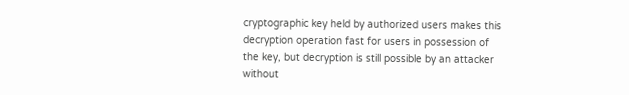cryptographic key held by authorized users makes this decryption operation fast for users in possession of the key, but decryption is still possible by an attacker without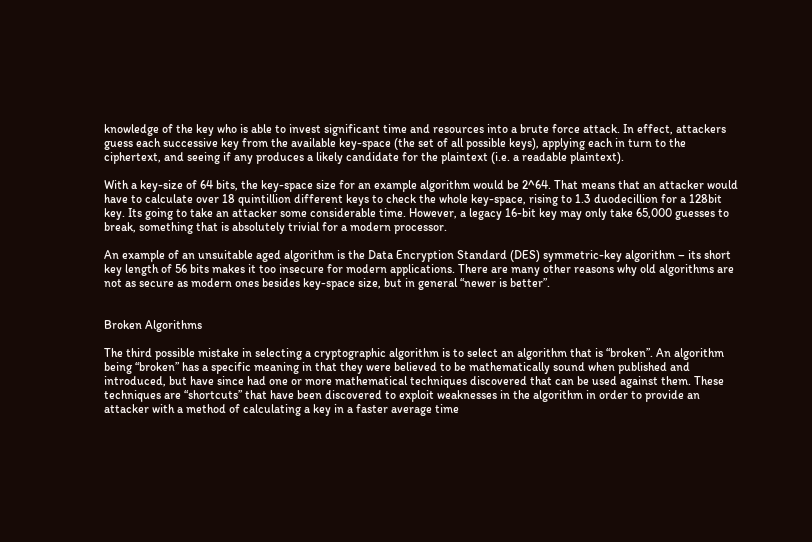knowledge of the key who is able to invest significant time and resources into a brute force attack. In effect, attackers guess each successive key from the available key-space (the set of all possible keys), applying each in turn to the ciphertext, and seeing if any produces a likely candidate for the plaintext (i.e. a readable plaintext).

With a key-size of 64 bits, the key-space size for an example algorithm would be 2^64. That means that an attacker would have to calculate over 18 quintillion different keys to check the whole key-space, rising to 1.3 duodecillion for a 128bit key. Its going to take an attacker some considerable time. However, a legacy 16-bit key may only take 65,000 guesses to break, something that is absolutely trivial for a modern processor.

An example of an unsuitable aged algorithm is the Data Encryption Standard (DES) symmetric-key algorithm – its short key length of 56 bits makes it too insecure for modern applications. There are many other reasons why old algorithms are not as secure as modern ones besides key-space size, but in general “newer is better”.


Broken Algorithms

The third possible mistake in selecting a cryptographic algorithm is to select an algorithm that is “broken”. An algorithm being “broken” has a specific meaning in that they were believed to be mathematically sound when published and introduced, but have since had one or more mathematical techniques discovered that can be used against them. These techniques are “shortcuts” that have been discovered to exploit weaknesses in the algorithm in order to provide an attacker with a method of calculating a key in a faster average time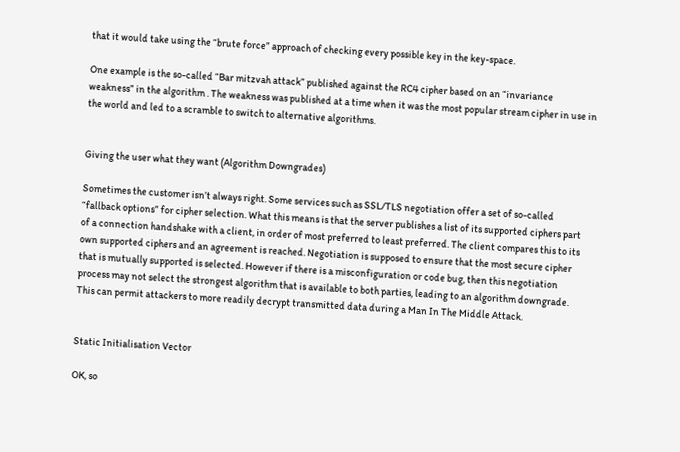that it would take using the “brute force” approach of checking every possible key in the key-space.

One example is the so-called “Bar mitzvah attack” published against the RC4 cipher based on an “invariance weakness” in the algorithm . The weakness was published at a time when it was the most popular stream cipher in use in the world and led to a scramble to switch to alternative algorithms.


Giving the user what they want (Algorithm Downgrades)

Sometimes the customer isn’t always right. Some services such as SSL/TLS negotiation offer a set of so-called “fallback options” for cipher selection. What this means is that the server publishes a list of its supported ciphers part of a connection handshake with a client, in order of most preferred to least preferred. The client compares this to its own supported ciphers and an agreement is reached. Negotiation is supposed to ensure that the most secure cipher that is mutually supported is selected. However if there is a misconfiguration or code bug, then this negotiation process may not select the strongest algorithm that is available to both parties, leading to an algorithm downgrade. This can permit attackers to more readily decrypt transmitted data during a Man In The Middle Attack.


Static Initialisation Vector

OK, so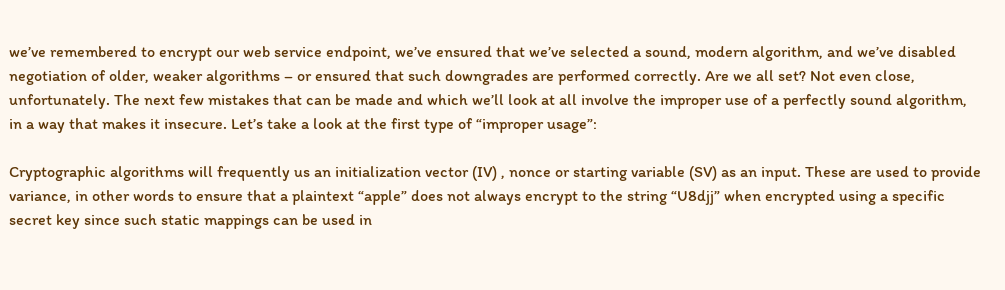we’ve remembered to encrypt our web service endpoint, we’ve ensured that we’ve selected a sound, modern algorithm, and we’ve disabled negotiation of older, weaker algorithms – or ensured that such downgrades are performed correctly. Are we all set? Not even close, unfortunately. The next few mistakes that can be made and which we’ll look at all involve the improper use of a perfectly sound algorithm, in a way that makes it insecure. Let’s take a look at the first type of “improper usage”:

Cryptographic algorithms will frequently us an initialization vector (IV) , nonce or starting variable (SV) as an input. These are used to provide variance, in other words to ensure that a plaintext “apple” does not always encrypt to the string “U8djj” when encrypted using a specific secret key since such static mappings can be used in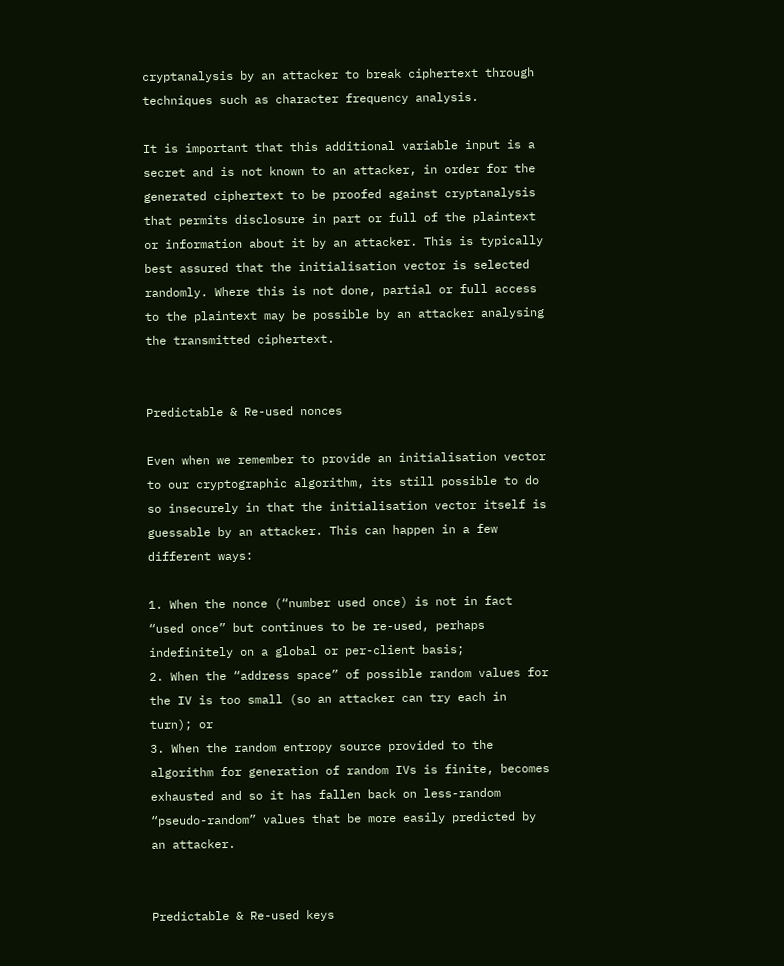cryptanalysis by an attacker to break ciphertext through techniques such as character frequency analysis.

It is important that this additional variable input is a secret and is not known to an attacker, in order for the generated ciphertext to be proofed against cryptanalysis that permits disclosure in part or full of the plaintext or information about it by an attacker. This is typically best assured that the initialisation vector is selected randomly. Where this is not done, partial or full access to the plaintext may be possible by an attacker analysing the transmitted ciphertext.


Predictable & Re-used nonces

Even when we remember to provide an initialisation vector to our cryptographic algorithm, its still possible to do so insecurely in that the initialisation vector itself is guessable by an attacker. This can happen in a few different ways:

1. When the nonce (“number used once) is not in fact “used once” but continues to be re-used, perhaps indefinitely on a global or per-client basis;
2. When the “address space” of possible random values for the IV is too small (so an attacker can try each in turn); or
3. When the random entropy source provided to the algorithm for generation of random IVs is finite, becomes exhausted and so it has fallen back on less-random “pseudo-random” values that be more easily predicted by an attacker.


Predictable & Re-used keys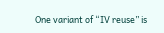One variant of “IV reuse” is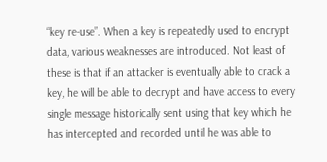“key re-use”. When a key is repeatedly used to encrypt data, various weaknesses are introduced. Not least of these is that if an attacker is eventually able to crack a key, he will be able to decrypt and have access to every single message historically sent using that key which he has intercepted and recorded until he was able to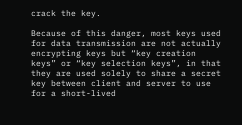crack the key.

Because of this danger, most keys used for data transmission are not actually encrypting keys but “key creation keys” or “key selection keys”, in that they are used solely to share a secret key between client and server to use for a short-lived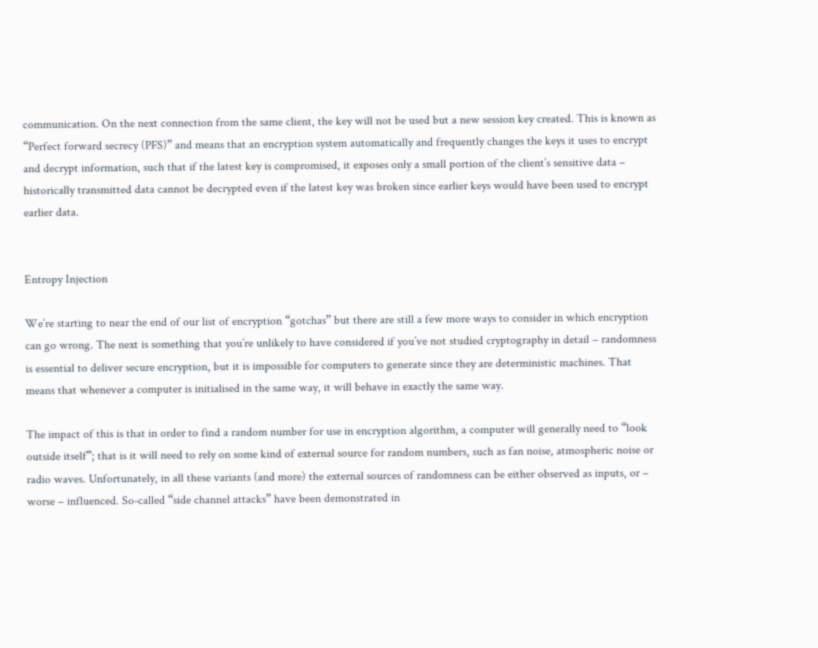communication. On the next connection from the same client, the key will not be used but a new session key created. This is known as “Perfect forward secrecy (PFS)” and means that an encryption system automatically and frequently changes the keys it uses to encrypt and decrypt information, such that if the latest key is compromised, it exposes only a small portion of the client’s sensitive data – historically transmitted data cannot be decrypted even if the latest key was broken since earlier keys would have been used to encrypt earlier data.


Entropy Injection

We’re starting to near the end of our list of encryption “gotchas” but there are still a few more ways to consider in which encryption can go wrong. The next is something that you’re unlikely to have considered if you’ve not studied cryptography in detail – randomness is essential to deliver secure encryption, but it is impossible for computers to generate since they are deterministic machines. That means that whenever a computer is initialised in the same way, it will behave in exactly the same way.

The impact of this is that in order to find a random number for use in encryption algorithm, a computer will generally need to “look outside itself”; that is it will need to rely on some kind of external source for random numbers, such as fan noise, atmospheric noise or radio waves. Unfortunately, in all these variants (and more) the external sources of randomness can be either observed as inputs, or – worse – influenced. So-called “side channel attacks” have been demonstrated in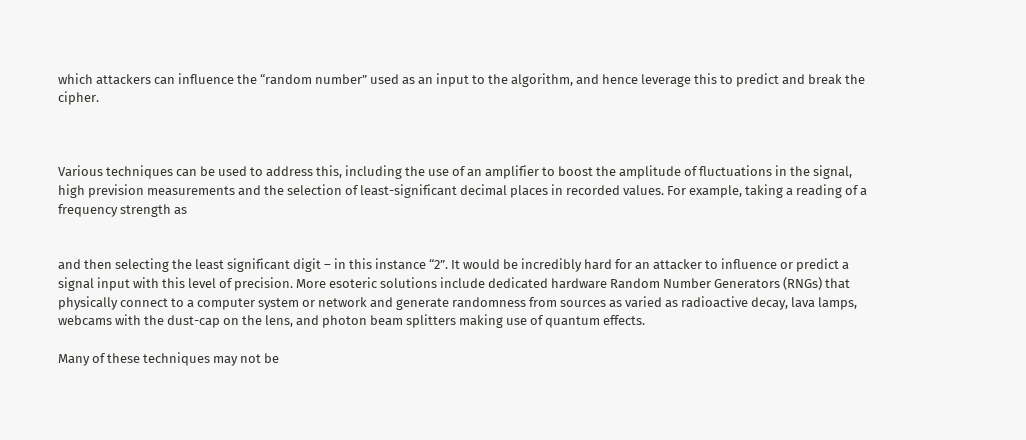which attackers can influence the “random number” used as an input to the algorithm, and hence leverage this to predict and break the cipher.



Various techniques can be used to address this, including the use of an amplifier to boost the amplitude of fluctuations in the signal, high prevision measurements and the selection of least-significant decimal places in recorded values. For example, taking a reading of a frequency strength as


and then selecting the least significant digit – in this instance “2”. It would be incredibly hard for an attacker to influence or predict a signal input with this level of precision. More esoteric solutions include dedicated hardware Random Number Generators (RNGs) that physically connect to a computer system or network and generate randomness from sources as varied as radioactive decay, lava lamps, webcams with the dust-cap on the lens, and photon beam splitters making use of quantum effects.

Many of these techniques may not be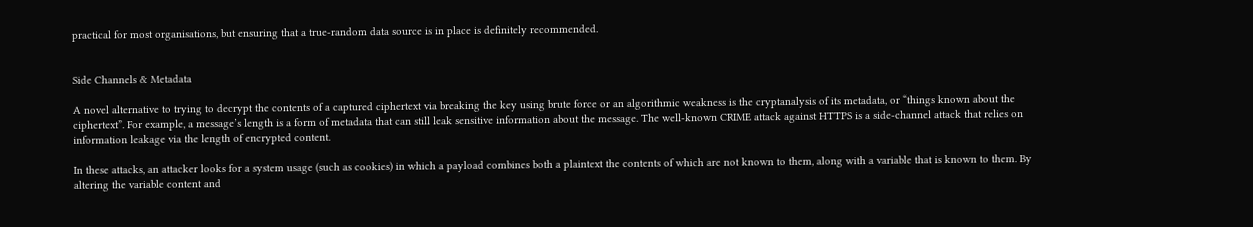practical for most organisations, but ensuring that a true-random data source is in place is definitely recommended.


Side Channels & Metadata

A novel alternative to trying to decrypt the contents of a captured ciphertext via breaking the key using brute force or an algorithmic weakness is the cryptanalysis of its metadata, or “things known about the ciphertext”. For example, a message’s length is a form of metadata that can still leak sensitive information about the message. The well-known CRIME attack against HTTPS is a side-channel attack that relies on information leakage via the length of encrypted content.

In these attacks, an attacker looks for a system usage (such as cookies) in which a payload combines both a plaintext the contents of which are not known to them, along with a variable that is known to them. By altering the variable content and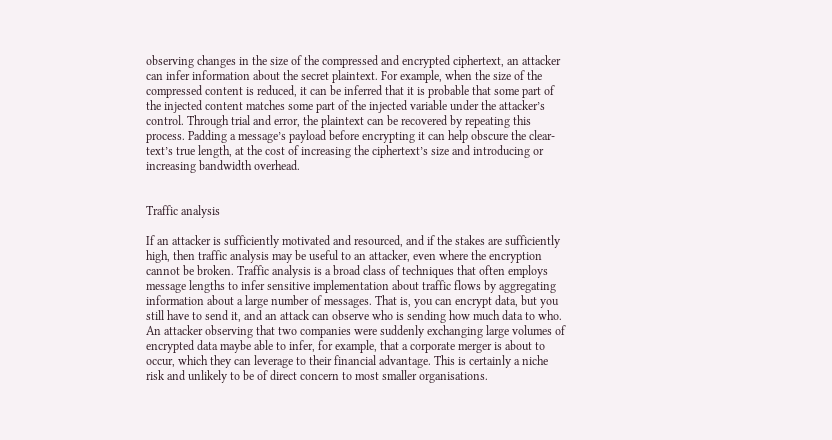observing changes in the size of the compressed and encrypted ciphertext, an attacker can infer information about the secret plaintext. For example, when the size of the compressed content is reduced, it can be inferred that it is probable that some part of the injected content matches some part of the injected variable under the attacker’s control. Through trial and error, the plaintext can be recovered by repeating this process. Padding a message’s payload before encrypting it can help obscure the clear-text’s true length, at the cost of increasing the ciphertext’s size and introducing or increasing bandwidth overhead.


Traffic analysis

If an attacker is sufficiently motivated and resourced, and if the stakes are sufficiently high, then traffic analysis may be useful to an attacker, even where the encryption cannot be broken. Traffic analysis is a broad class of techniques that often employs message lengths to infer sensitive implementation about traffic flows by aggregating information about a large number of messages. That is, you can encrypt data, but you still have to send it, and an attack can observe who is sending how much data to who. An attacker observing that two companies were suddenly exchanging large volumes of encrypted data maybe able to infer, for example, that a corporate merger is about to occur, which they can leverage to their financial advantage. This is certainly a niche risk and unlikely to be of direct concern to most smaller organisations.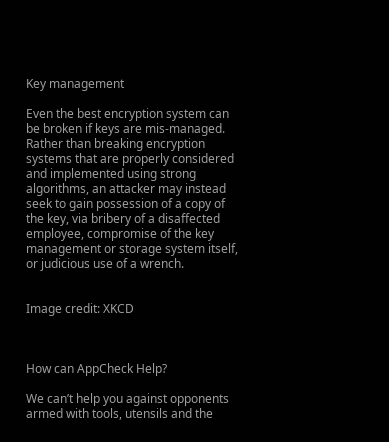Key management

Even the best encryption system can be broken if keys are mis-managed. Rather than breaking encryption systems that are properly considered and implemented using strong algorithms, an attacker may instead seek to gain possession of a copy of the key, via bribery of a disaffected employee, compromise of the key management or storage system itself, or judicious use of a wrench.


Image credit: XKCD



How can AppCheck Help?

We can’t help you against opponents armed with tools, utensils and the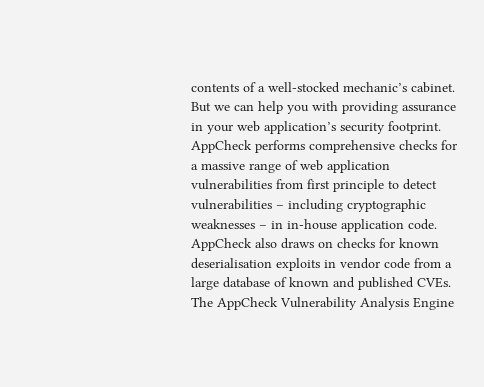contents of a well-stocked mechanic’s cabinet. But we can help you with providing assurance in your web application’s security footprint. AppCheck performs comprehensive checks for a massive range of web application vulnerabilities from first principle to detect vulnerabilities – including cryptographic weaknesses – in in-house application code. AppCheck also draws on checks for known deserialisation exploits in vendor code from a large database of known and published CVEs. The AppCheck Vulnerability Analysis Engine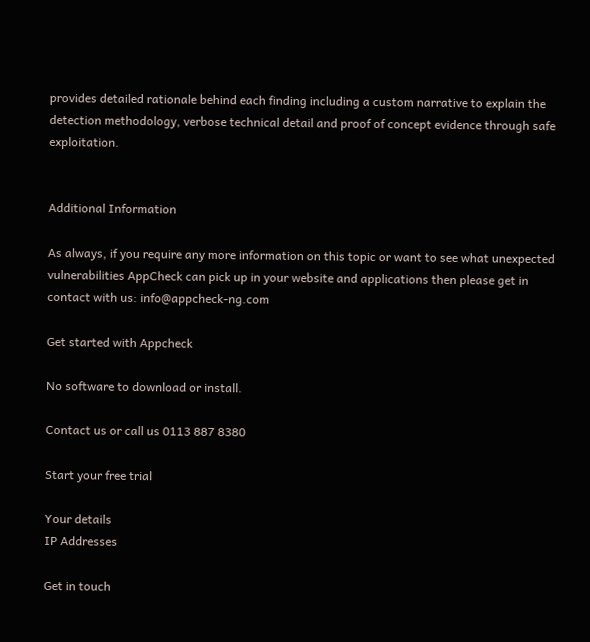provides detailed rationale behind each finding including a custom narrative to explain the detection methodology, verbose technical detail and proof of concept evidence through safe exploitation.


Additional Information

As always, if you require any more information on this topic or want to see what unexpected vulnerabilities AppCheck can pick up in your website and applications then please get in contact with us: info@appcheck-ng.com

Get started with Appcheck

No software to download or install.

Contact us or call us 0113 887 8380

Start your free trial

Your details
IP Addresses

Get in touch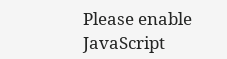Please enable JavaScript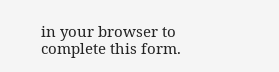in your browser to complete this form.